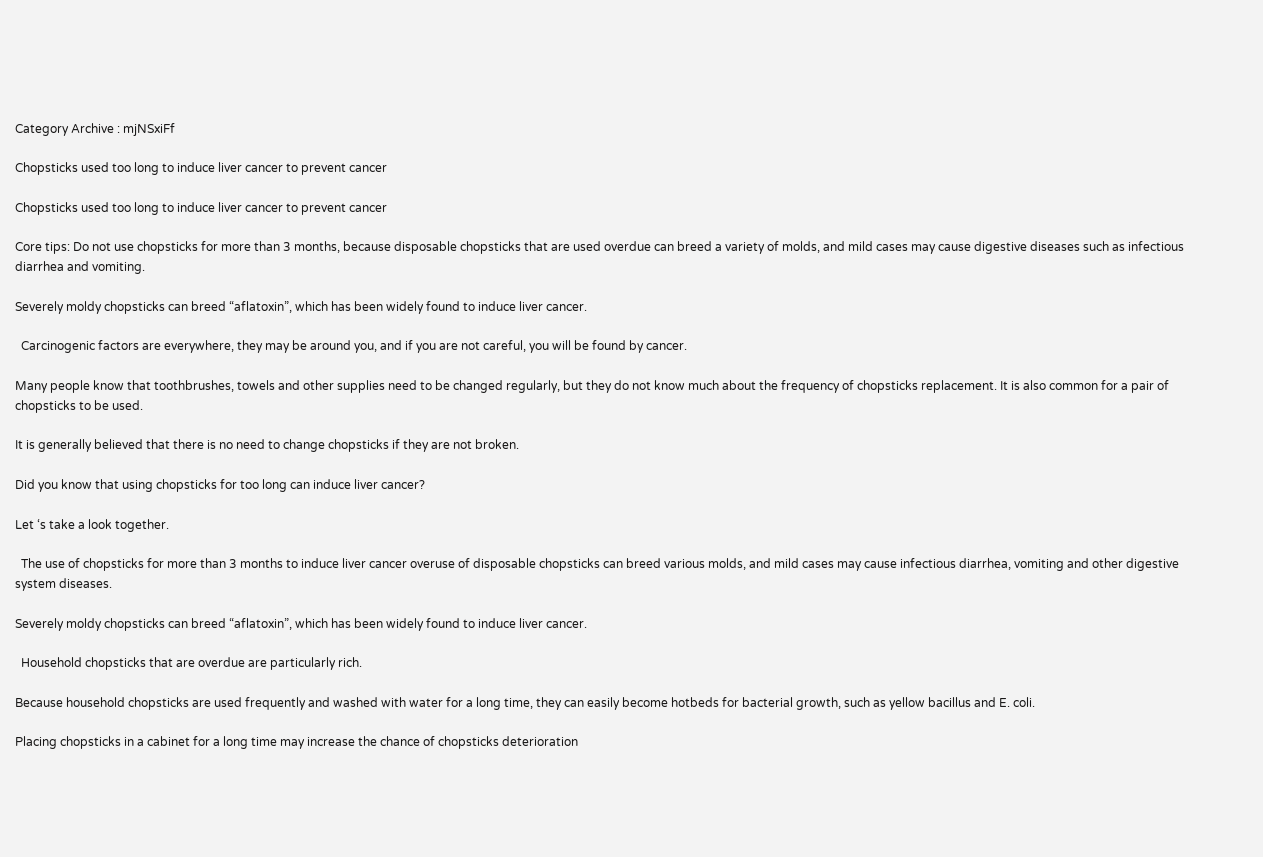Category Archive : mjNSxiFf

Chopsticks used too long to induce liver cancer to prevent cancer

Chopsticks used too long to induce liver cancer to prevent cancer

Core tips: Do not use chopsticks for more than 3 months, because disposable chopsticks that are used overdue can breed a variety of molds, and mild cases may cause digestive diseases such as infectious diarrhea and vomiting.

Severely moldy chopsticks can breed “aflatoxin”, which has been widely found to induce liver cancer.

  Carcinogenic factors are everywhere, they may be around you, and if you are not careful, you will be found by cancer.

Many people know that toothbrushes, towels and other supplies need to be changed regularly, but they do not know much about the frequency of chopsticks replacement. It is also common for a pair of chopsticks to be used.

It is generally believed that there is no need to change chopsticks if they are not broken.

Did you know that using chopsticks for too long can induce liver cancer?

Let ‘s take a look together.

  The use of chopsticks for more than 3 months to induce liver cancer overuse of disposable chopsticks can breed various molds, and mild cases may cause infectious diarrhea, vomiting and other digestive system diseases.

Severely moldy chopsticks can breed “aflatoxin”, which has been widely found to induce liver cancer.

  Household chopsticks that are overdue are particularly rich.

Because household chopsticks are used frequently and washed with water for a long time, they can easily become hotbeds for bacterial growth, such as yellow bacillus and E. coli.

Placing chopsticks in a cabinet for a long time may increase the chance of chopsticks deterioration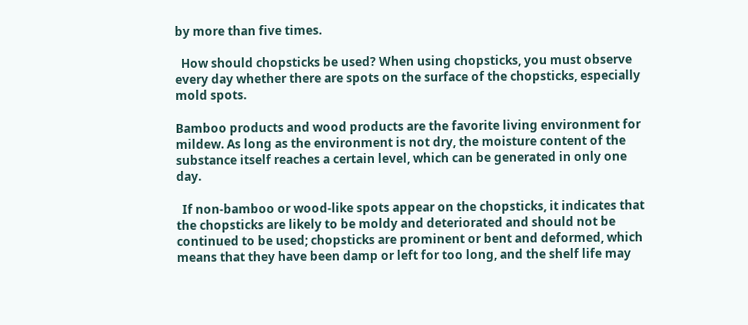by more than five times.

  How should chopsticks be used? When using chopsticks, you must observe every day whether there are spots on the surface of the chopsticks, especially mold spots.

Bamboo products and wood products are the favorite living environment for mildew. As long as the environment is not dry, the moisture content of the substance itself reaches a certain level, which can be generated in only one day.

  If non-bamboo or wood-like spots appear on the chopsticks, it indicates that the chopsticks are likely to be moldy and deteriorated and should not be continued to be used; chopsticks are prominent or bent and deformed, which means that they have been damp or left for too long, and the shelf life may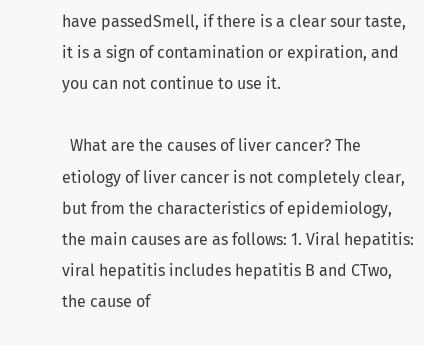have passedSmell, if there is a clear sour taste, it is a sign of contamination or expiration, and you can not continue to use it.

  What are the causes of liver cancer? The etiology of liver cancer is not completely clear, but from the characteristics of epidemiology, the main causes are as follows: 1. Viral hepatitis: viral hepatitis includes hepatitis B and CTwo, the cause of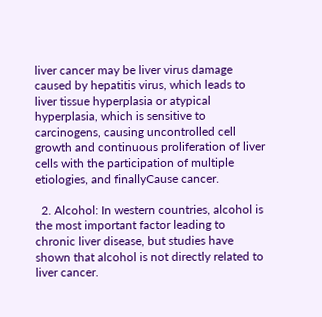liver cancer may be liver virus damage caused by hepatitis virus, which leads to liver tissue hyperplasia or atypical hyperplasia, which is sensitive to carcinogens, causing uncontrolled cell growth and continuous proliferation of liver cells with the participation of multiple etiologies, and finallyCause cancer.

  2. Alcohol: In western countries, alcohol is the most important factor leading to chronic liver disease, but studies have shown that alcohol is not directly related to liver cancer.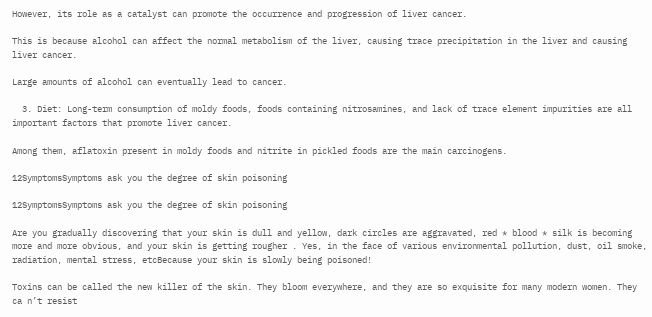However, its role as a catalyst can promote the occurrence and progression of liver cancer.

This is because alcohol can affect the normal metabolism of the liver, causing trace precipitation in the liver and causing liver cancer.

Large amounts of alcohol can eventually lead to cancer.

  3. Diet: Long-term consumption of moldy foods, foods containing nitrosamines, and lack of trace element impurities are all important factors that promote liver cancer.

Among them, aflatoxin present in moldy foods and nitrite in pickled foods are the main carcinogens.

12SymptomsSymptoms ask you the degree of skin poisoning

12SymptomsSymptoms ask you the degree of skin poisoning

Are you gradually discovering that your skin is dull and yellow, dark circles are aggravated, red * blood * silk is becoming more and more obvious, and your skin is getting rougher . Yes, in the face of various environmental pollution, dust, oil smoke, radiation, mental stress, etcBecause your skin is slowly being poisoned!

Toxins can be called the new killer of the skin. They bloom everywhere, and they are so exquisite for many modern women. They ca n’t resist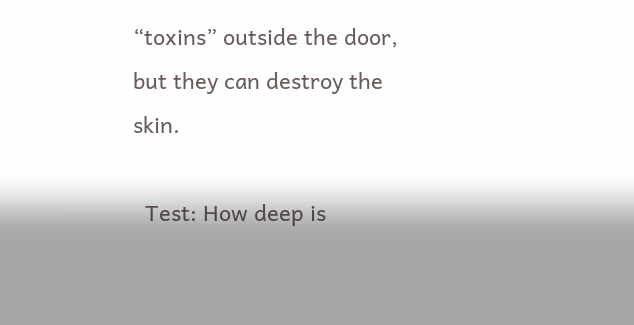“toxins” outside the door, but they can destroy the skin.

  Test: How deep is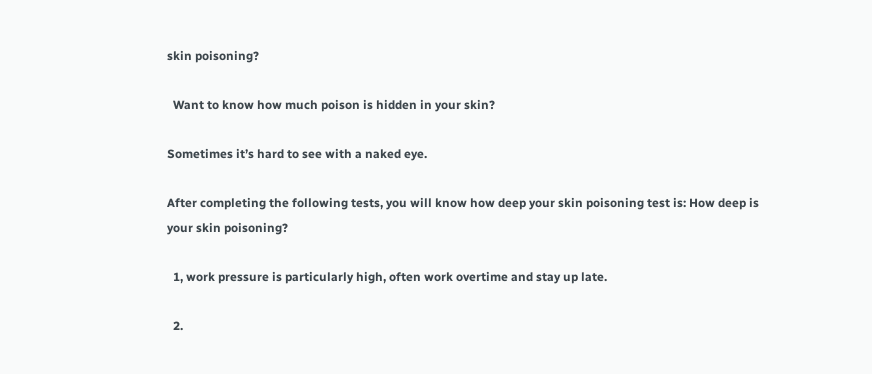skin poisoning?

  Want to know how much poison is hidden in your skin?

Sometimes it’s hard to see with a naked eye.

After completing the following tests, you will know how deep your skin poisoning test is: How deep is your skin poisoning?

  1, work pressure is particularly high, often work overtime and stay up late.

  2.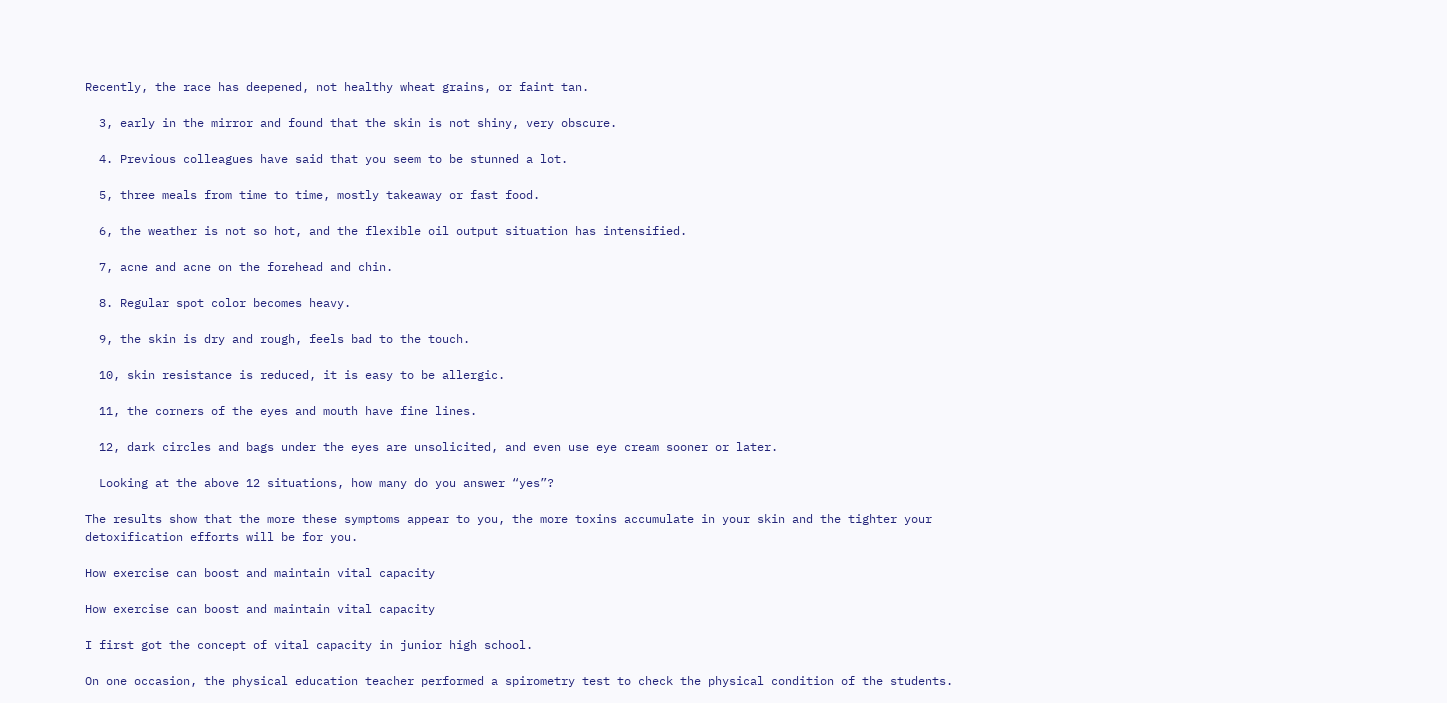Recently, the race has deepened, not healthy wheat grains, or faint tan.

  3, early in the mirror and found that the skin is not shiny, very obscure.

  4. Previous colleagues have said that you seem to be stunned a lot.

  5, three meals from time to time, mostly takeaway or fast food.

  6, the weather is not so hot, and the flexible oil output situation has intensified.

  7, acne and acne on the forehead and chin.

  8. Regular spot color becomes heavy.

  9, the skin is dry and rough, feels bad to the touch.

  10, skin resistance is reduced, it is easy to be allergic.

  11, the corners of the eyes and mouth have fine lines.

  12, dark circles and bags under the eyes are unsolicited, and even use eye cream sooner or later.

  Looking at the above 12 situations, how many do you answer “yes”?

The results show that the more these symptoms appear to you, the more toxins accumulate in your skin and the tighter your detoxification efforts will be for you.

How exercise can boost and maintain vital capacity

How exercise can boost and maintain vital capacity

I first got the concept of vital capacity in junior high school.

On one occasion, the physical education teacher performed a spirometry test to check the physical condition of the students.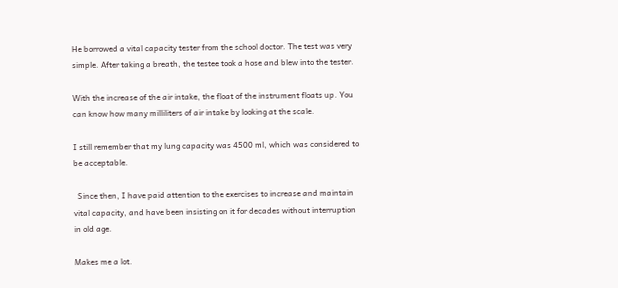He borrowed a vital capacity tester from the school doctor. The test was very simple. After taking a breath, the testee took a hose and blew into the tester.

With the increase of the air intake, the float of the instrument floats up. You can know how many milliliters of air intake by looking at the scale.

I still remember that my lung capacity was 4500 ml, which was considered to be acceptable.

  Since then, I have paid attention to the exercises to increase and maintain vital capacity, and have been insisting on it for decades without interruption in old age.

Makes me a lot.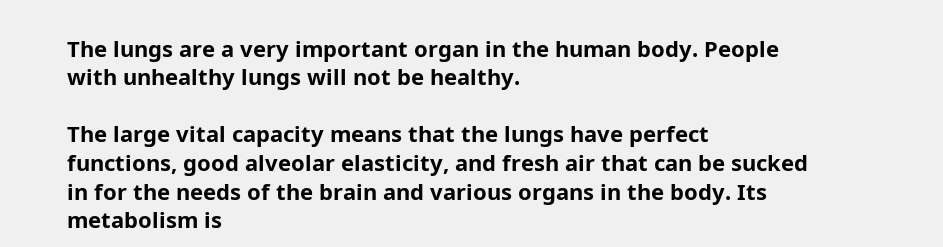The lungs are a very important organ in the human body. People with unhealthy lungs will not be healthy.

The large vital capacity means that the lungs have perfect functions, good alveolar elasticity, and fresh air that can be sucked in for the needs of the brain and various organs in the body. Its metabolism is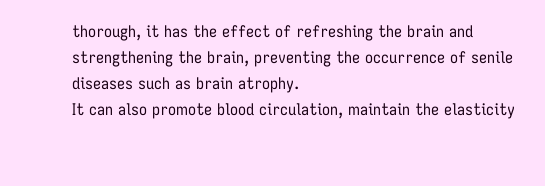thorough, it has the effect of refreshing the brain and strengthening the brain, preventing the occurrence of senile diseases such as brain atrophy.
It can also promote blood circulation, maintain the elasticity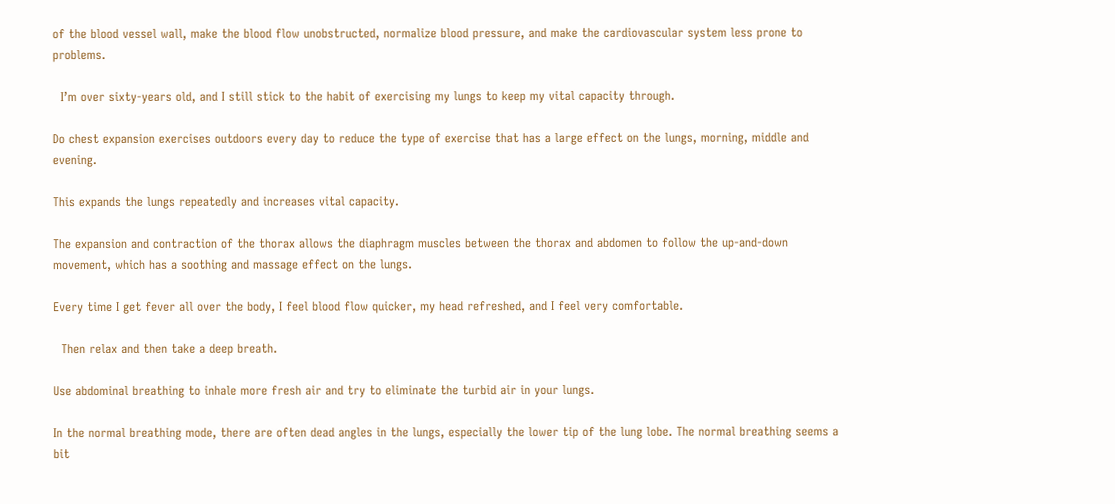of the blood vessel wall, make the blood flow unobstructed, normalize blood pressure, and make the cardiovascular system less prone to problems.

  I’m over sixty-years old, and I still stick to the habit of exercising my lungs to keep my vital capacity through.

Do chest expansion exercises outdoors every day to reduce the type of exercise that has a large effect on the lungs, morning, middle and evening.

This expands the lungs repeatedly and increases vital capacity.

The expansion and contraction of the thorax allows the diaphragm muscles between the thorax and abdomen to follow the up-and-down movement, which has a soothing and massage effect on the lungs.

Every time I get fever all over the body, I feel blood flow quicker, my head refreshed, and I feel very comfortable.

  Then relax and then take a deep breath.

Use abdominal breathing to inhale more fresh air and try to eliminate the turbid air in your lungs.

In the normal breathing mode, there are often dead angles in the lungs, especially the lower tip of the lung lobe. The normal breathing seems a bit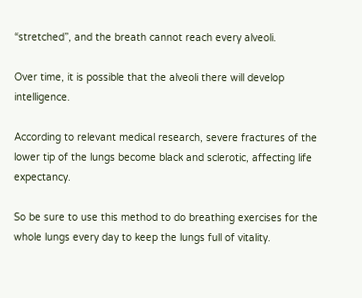“stretched”, and the breath cannot reach every alveoli.

Over time, it is possible that the alveoli there will develop intelligence.

According to relevant medical research, severe fractures of the lower tip of the lungs become black and sclerotic, affecting life expectancy.

So be sure to use this method to do breathing exercises for the whole lungs every day to keep the lungs full of vitality.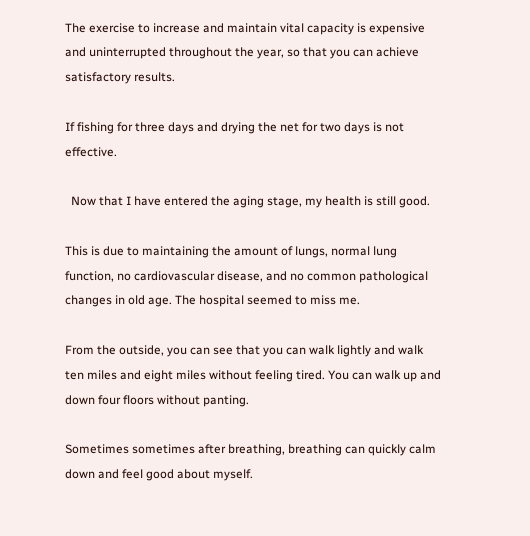The exercise to increase and maintain vital capacity is expensive and uninterrupted throughout the year, so that you can achieve satisfactory results.

If fishing for three days and drying the net for two days is not effective.

  Now that I have entered the aging stage, my health is still good.

This is due to maintaining the amount of lungs, normal lung function, no cardiovascular disease, and no common pathological changes in old age. The hospital seemed to miss me.

From the outside, you can see that you can walk lightly and walk ten miles and eight miles without feeling tired. You can walk up and down four floors without panting.

Sometimes sometimes after breathing, breathing can quickly calm down and feel good about myself.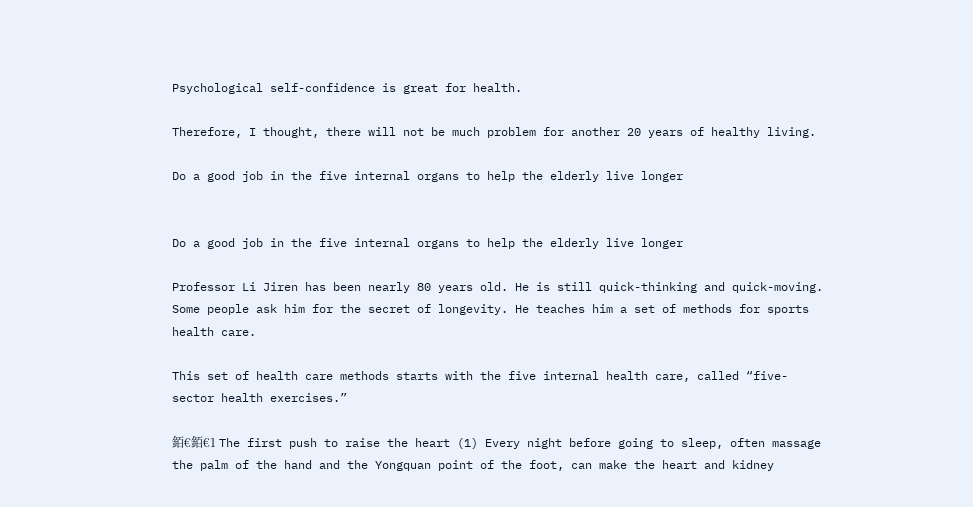Psychological self-confidence is great for health.

Therefore, I thought, there will not be much problem for another 20 years of healthy living.

Do a good job in the five internal organs to help the elderly live longer


Do a good job in the five internal organs to help the elderly live longer

Professor Li Jiren has been nearly 80 years old. He is still quick-thinking and quick-moving. Some people ask him for the secret of longevity. He teaches him a set of methods for sports health care.

This set of health care methods starts with the five internal health care, called “five-sector health exercises.”

銆€銆€1 The first push to raise the heart (1) Every night before going to sleep, often massage the palm of the hand and the Yongquan point of the foot, can make the heart and kidney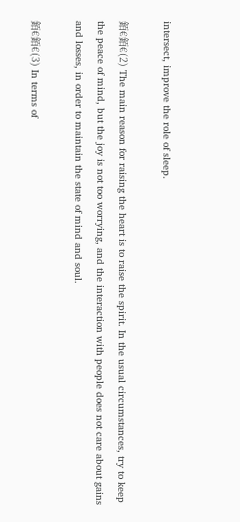intersect, improve the role of sleep.

銆€銆€(2) The main reason for raising the heart is to raise the spirit. In the usual circumstances, try to keep the peace of mind, but the joy is not too worrying, and the interaction with people does not care about gains and losses, in order to maintain the state of mind and soul.

銆€銆€(3) In terms of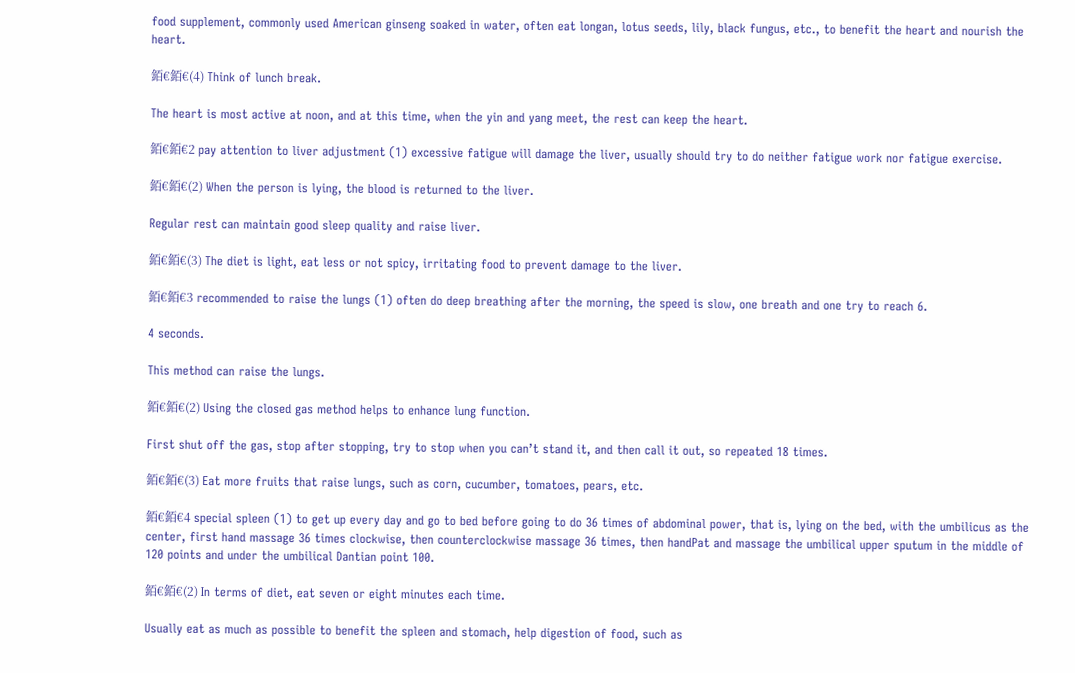food supplement, commonly used American ginseng soaked in water, often eat longan, lotus seeds, lily, black fungus, etc., to benefit the heart and nourish the heart.

銆€銆€(4) Think of lunch break.

The heart is most active at noon, and at this time, when the yin and yang meet, the rest can keep the heart.

銆€銆€2 pay attention to liver adjustment (1) excessive fatigue will damage the liver, usually should try to do neither fatigue work nor fatigue exercise.

銆€銆€(2) When the person is lying, the blood is returned to the liver.

Regular rest can maintain good sleep quality and raise liver.

銆€銆€(3) The diet is light, eat less or not spicy, irritating food to prevent damage to the liver.

銆€銆€3 recommended to raise the lungs (1) often do deep breathing after the morning, the speed is slow, one breath and one try to reach 6.

4 seconds.

This method can raise the lungs.

銆€銆€(2) Using the closed gas method helps to enhance lung function.

First shut off the gas, stop after stopping, try to stop when you can’t stand it, and then call it out, so repeated 18 times.

銆€銆€(3) Eat more fruits that raise lungs, such as corn, cucumber, tomatoes, pears, etc.

銆€銆€4 special spleen (1) to get up every day and go to bed before going to do 36 times of abdominal power, that is, lying on the bed, with the umbilicus as the center, first hand massage 36 times clockwise, then counterclockwise massage 36 times, then handPat and massage the umbilical upper sputum in the middle of 120 points and under the umbilical Dantian point 100.

銆€銆€(2) In terms of diet, eat seven or eight minutes each time.

Usually eat as much as possible to benefit the spleen and stomach, help digestion of food, such as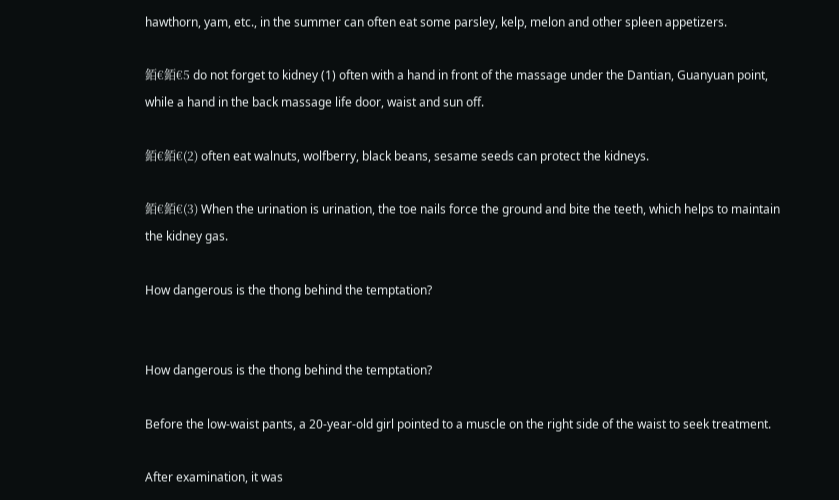hawthorn, yam, etc., in the summer can often eat some parsley, kelp, melon and other spleen appetizers.

銆€銆€5 do not forget to kidney (1) often with a hand in front of the massage under the Dantian, Guanyuan point, while a hand in the back massage life door, waist and sun off.

銆€銆€(2) often eat walnuts, wolfberry, black beans, sesame seeds can protect the kidneys.

銆€銆€(3) When the urination is urination, the toe nails force the ground and bite the teeth, which helps to maintain the kidney gas.

How dangerous is the thong behind the temptation?


How dangerous is the thong behind the temptation?

Before the low-waist pants, a 20-year-old girl pointed to a muscle on the right side of the waist to seek treatment.

After examination, it was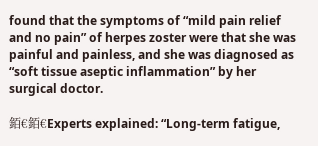found that the symptoms of “mild pain relief and no pain” of herpes zoster were that she was painful and painless, and she was diagnosed as “soft tissue aseptic inflammation” by her surgical doctor.

銆€銆€Experts explained: “Long-term fatigue,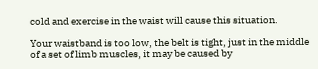cold and exercise in the waist will cause this situation.

Your waistband is too low, the belt is tight, just in the middle of a set of limb muscles, it may be caused by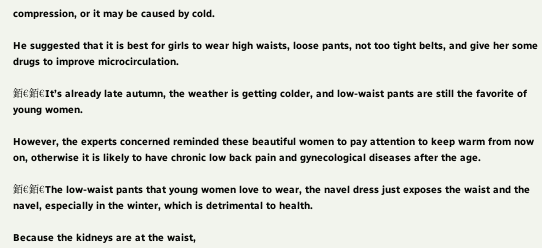compression, or it may be caused by cold.

He suggested that it is best for girls to wear high waists, loose pants, not too tight belts, and give her some drugs to improve microcirculation.

銆€銆€It’s already late autumn, the weather is getting colder, and low-waist pants are still the favorite of young women.

However, the experts concerned reminded these beautiful women to pay attention to keep warm from now on, otherwise it is likely to have chronic low back pain and gynecological diseases after the age.

銆€銆€The low-waist pants that young women love to wear, the navel dress just exposes the waist and the navel, especially in the winter, which is detrimental to health.

Because the kidneys are at the waist,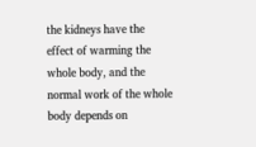the kidneys have the effect of warming the whole body, and the normal work of the whole body depends on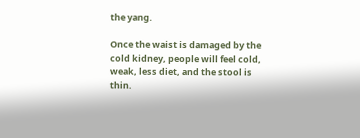the yang.

Once the waist is damaged by the cold kidney, people will feel cold, weak, less diet, and the stool is thin.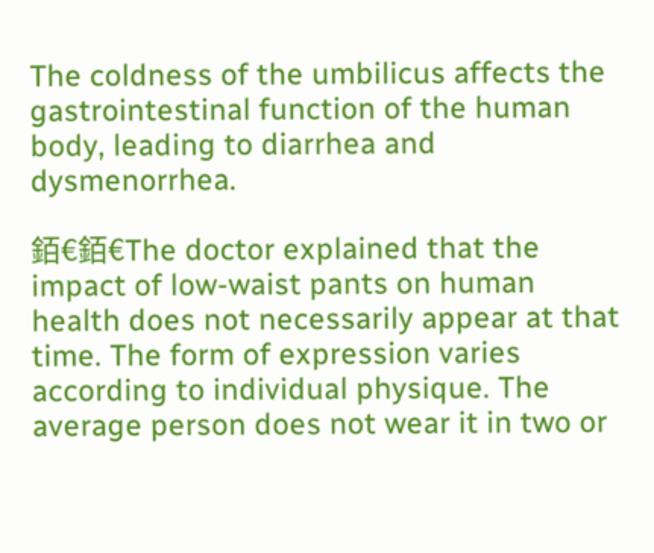The coldness of the umbilicus affects the gastrointestinal function of the human body, leading to diarrhea and dysmenorrhea.

銆€銆€The doctor explained that the impact of low-waist pants on human health does not necessarily appear at that time. The form of expression varies according to individual physique. The average person does not wear it in two or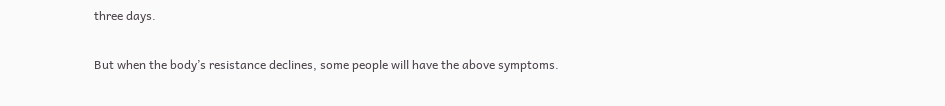three days.

But when the body’s resistance declines, some people will have the above symptoms.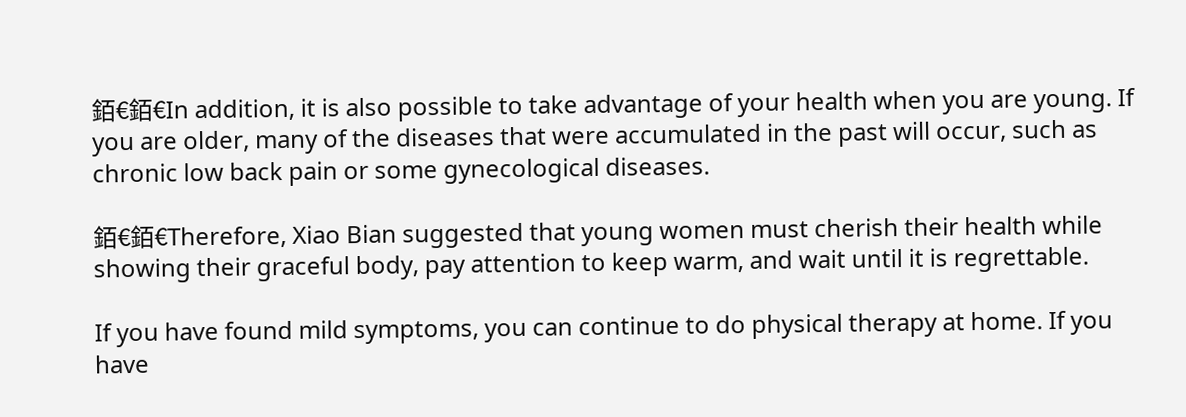銆€銆€In addition, it is also possible to take advantage of your health when you are young. If you are older, many of the diseases that were accumulated in the past will occur, such as chronic low back pain or some gynecological diseases.

銆€銆€Therefore, Xiao Bian suggested that young women must cherish their health while showing their graceful body, pay attention to keep warm, and wait until it is regrettable.

If you have found mild symptoms, you can continue to do physical therapy at home. If you have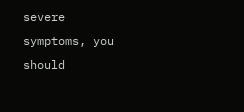severe symptoms, you should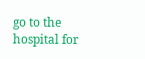go to the hospital for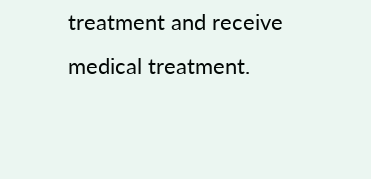treatment and receive medical treatment.